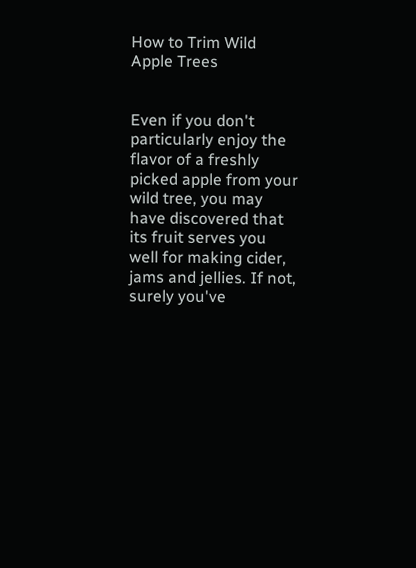How to Trim Wild Apple Trees


Even if you don't particularly enjoy the flavor of a freshly picked apple from your wild tree, you may have discovered that its fruit serves you well for making cider, jams and jellies. If not, surely you've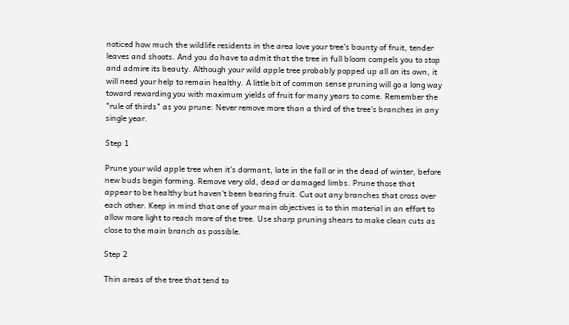noticed how much the wildlife residents in the area love your tree's bounty of fruit, tender leaves and shoots. And you do have to admit that the tree in full bloom compels you to stop and admire its beauty. Although your wild apple tree probably popped up all on its own, it will need your help to remain healthy. A little bit of common sense pruning will go a long way toward rewarding you with maximum yields of fruit for many years to come. Remember the "rule of thirds" as you prune: Never remove more than a third of the tree's branches in any single year.

Step 1

Prune your wild apple tree when it's dormant, late in the fall or in the dead of winter, before new buds begin forming. Remove very old, dead or damaged limbs. Prune those that appear to be healthy but haven't been bearing fruit. Cut out any branches that cross over each other. Keep in mind that one of your main objectives is to thin material in an effort to allow more light to reach more of the tree. Use sharp pruning shears to make clean cuts as close to the main branch as possible.

Step 2

Thin areas of the tree that tend to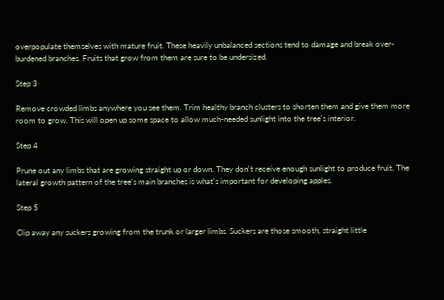overpopulate themselves with mature fruit. These heavily unbalanced sections tend to damage and break over-burdened branches. Fruits that grow from them are sure to be undersized.

Step 3

Remove crowded limbs anywhere you see them. Trim healthy branch clusters to shorten them and give them more room to grow. This will open up some space to allow much-needed sunlight into the tree's interior.

Step 4

Prune out any limbs that are growing straight up or down. They don't receive enough sunlight to produce fruit. The lateral growth pattern of the tree's main branches is what's important for developing apples.

Step 5

Clip away any suckers growing from the trunk or larger limbs. Suckers are those smooth, straight little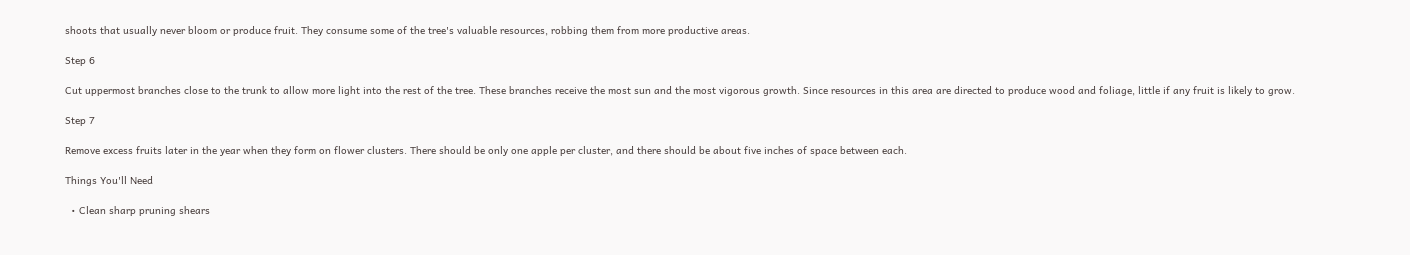shoots that usually never bloom or produce fruit. They consume some of the tree's valuable resources, robbing them from more productive areas.

Step 6

Cut uppermost branches close to the trunk to allow more light into the rest of the tree. These branches receive the most sun and the most vigorous growth. Since resources in this area are directed to produce wood and foliage, little if any fruit is likely to grow.

Step 7

Remove excess fruits later in the year when they form on flower clusters. There should be only one apple per cluster, and there should be about five inches of space between each.

Things You'll Need

  • Clean sharp pruning shears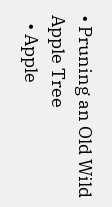• Pruning an Old Wild Apple Tree
  • Apple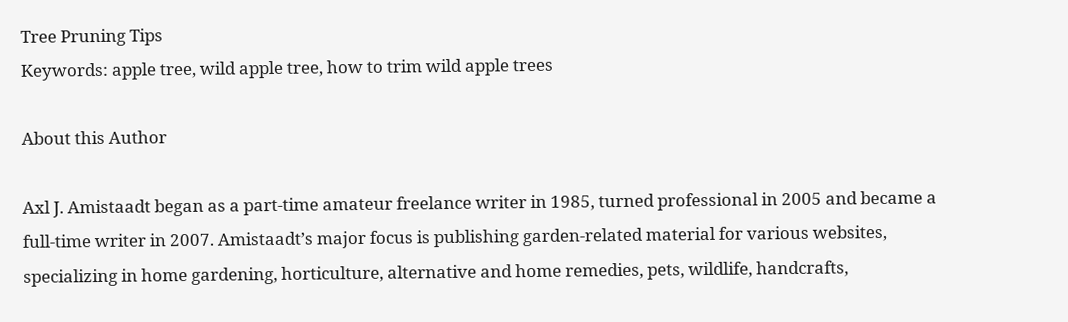Tree Pruning Tips
Keywords: apple tree, wild apple tree, how to trim wild apple trees

About this Author

Axl J. Amistaadt began as a part-time amateur freelance writer in 1985, turned professional in 2005 and became a full-time writer in 2007. Amistaadt’s major focus is publishing garden-related material for various websites, specializing in home gardening, horticulture, alternative and home remedies, pets, wildlife, handcrafts,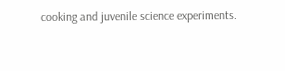cooking and juvenile science experiments.